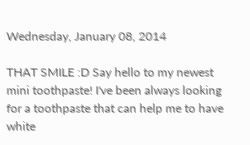Wednesday, January 08, 2014

THAT SMILE :D Say hello to my newest mini toothpaste! I've been always looking for a toothpaste that can help me to have white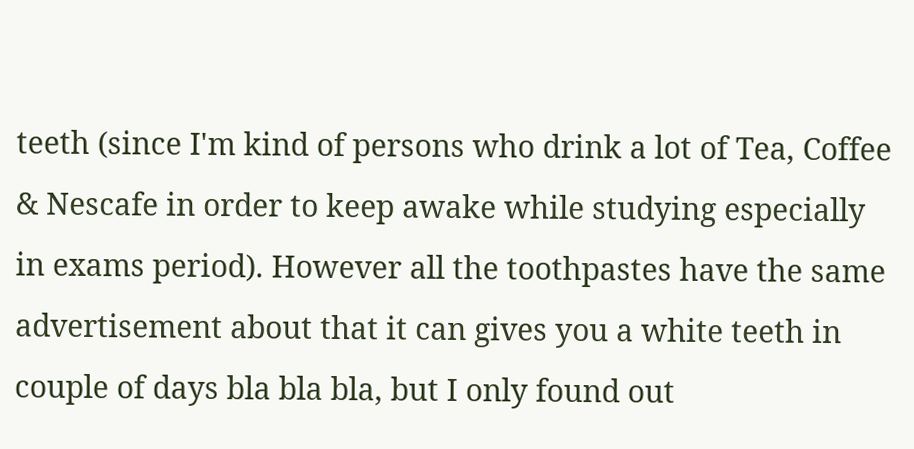teeth (since I'm kind of persons who drink a lot of Tea, Coffee & Nescafe in order to keep awake while studying especially in exams period). However all the toothpastes have the same advertisement about that it can gives you a white teeth in couple of days bla bla bla, but I only found out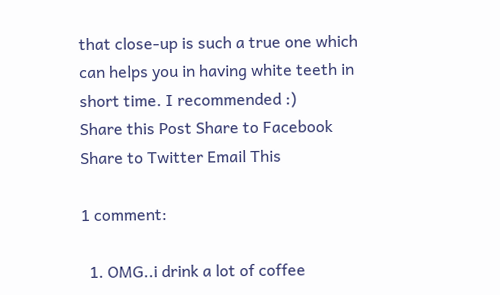that close-up is such a true one which can helps you in having white teeth in short time. I recommended :)
Share this Post Share to Facebook Share to Twitter Email This

1 comment:

  1. OMG..i drink a lot of coffee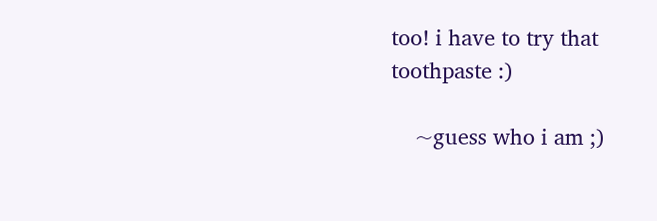too! i have to try that toothpaste :)

    ~guess who i am ;)